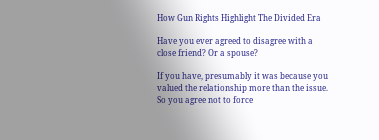How Gun Rights Highlight The Divided Era

Have you ever agreed to disagree with a close friend? Or a spouse?

If you have, presumably it was because you valued the relationship more than the issue.  So you agree not to force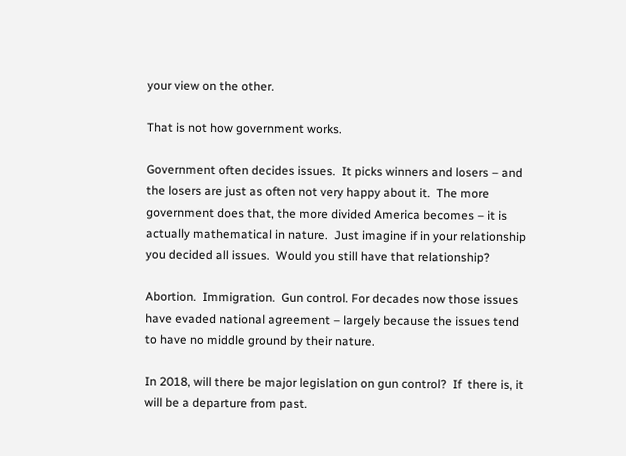your view on the other.

That is not how government works.

Government often decides issues.  It picks winners and losers – and the losers are just as often not very happy about it.  The more government does that, the more divided America becomes – it is actually mathematical in nature.  Just imagine if in your relationship you decided all issues.  Would you still have that relationship?

Abortion.  Immigration.  Gun control. For decades now those issues have evaded national agreement – largely because the issues tend to have no middle ground by their nature.

In 2018, will there be major legislation on gun control?  If  there is, it will be a departure from past.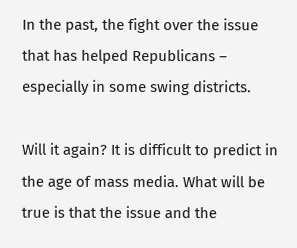In the past, the fight over the issue that has helped Republicans – especially in some swing districts.

Will it again? It is difficult to predict in the age of mass media. What will be true is that the issue and the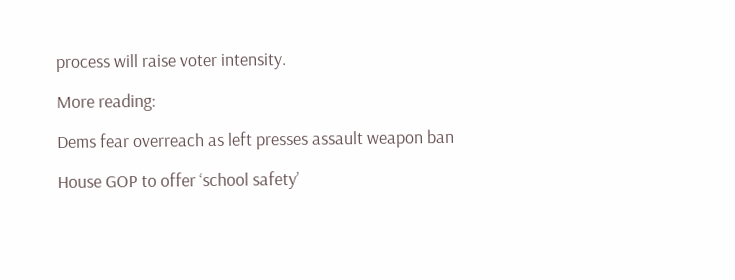process will raise voter intensity.

More reading:

Dems fear overreach as left presses assault weapon ban

House GOP to offer ‘school safety’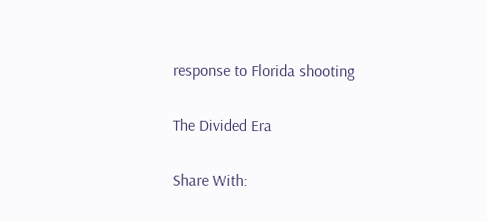response to Florida shooting

The Divided Era

Share With: